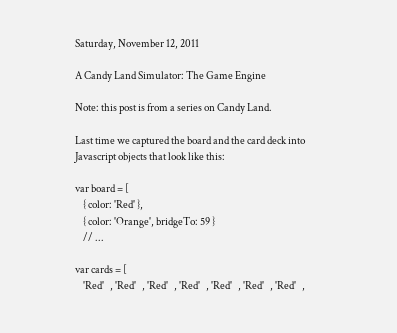Saturday, November 12, 2011

A Candy Land Simulator: The Game Engine

Note: this post is from a series on Candy Land.

Last time we captured the board and the card deck into Javascript objects that look like this:

var board = [
    { color: 'Red' },
    { color: 'Orange', bridgeTo: 59 }
    // ...

var cards = [
    'Red'   , 'Red'   , 'Red'   , 'Red'   , 'Red'   , 'Red'   , 'Red'   ,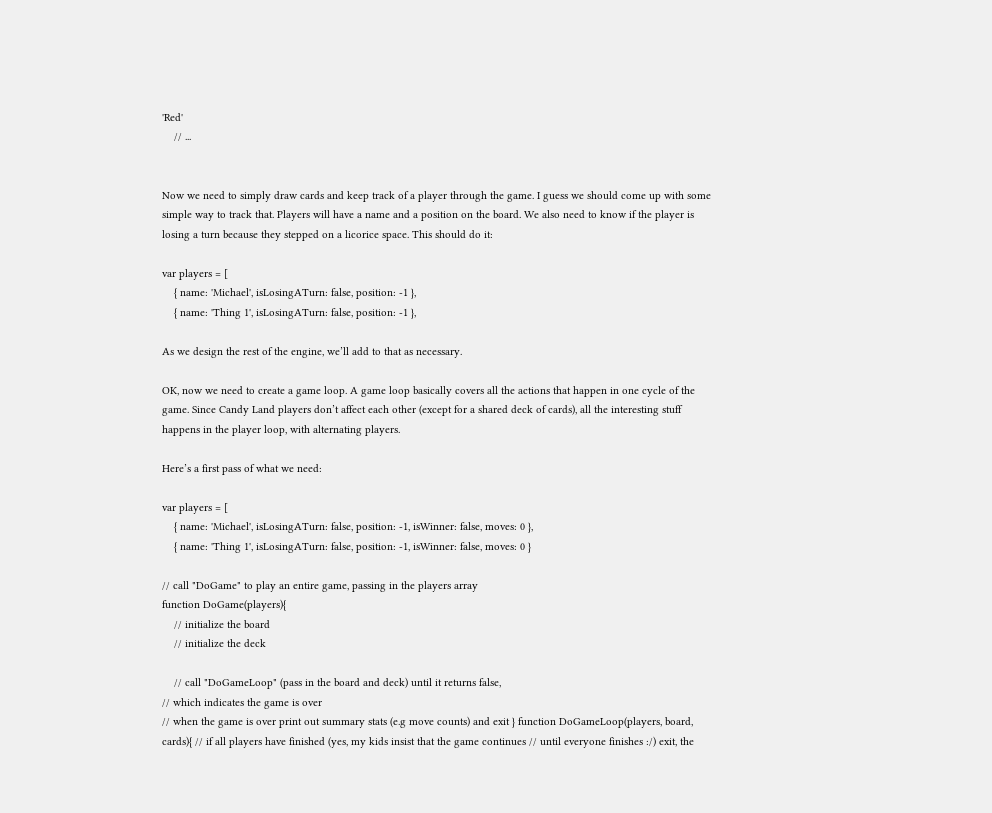'Red'
    // ...


Now we need to simply draw cards and keep track of a player through the game. I guess we should come up with some simple way to track that. Players will have a name and a position on the board. We also need to know if the player is losing a turn because they stepped on a licorice space. This should do it:

var players = [
    { name: 'Michael', isLosingATurn: false, position: -1 },
    { name: 'Thing 1', isLosingATurn: false, position: -1 },

As we design the rest of the engine, we’ll add to that as necessary.

OK, now we need to create a game loop. A game loop basically covers all the actions that happen in one cycle of the game. Since Candy Land players don’t affect each other (except for a shared deck of cards), all the interesting stuff happens in the player loop, with alternating players.

Here’s a first pass of what we need:

var players = [
    { name: 'Michael', isLosingATurn: false, position: -1, isWinner: false, moves: 0 },
    { name: 'Thing 1', isLosingATurn: false, position: -1, isWinner: false, moves: 0 }

// call "DoGame" to play an entire game, passing in the players array
function DoGame(players){
    // initialize the board
    // initialize the deck

    // call "DoGameLoop" (pass in the board and deck) until it returns false,
// which indicates the game is over
// when the game is over print out summary stats (e.g move counts) and exit } function DoGameLoop(players, board, cards){ // if all players have finished (yes, my kids insist that the game continues // until everyone finishes :/) exit, the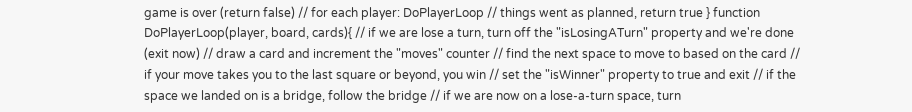game is over (return false) // for each player: DoPlayerLoop // things went as planned, return true } function DoPlayerLoop(player, board, cards){ // if we are lose a turn, turn off the "isLosingATurn" property and we're done (exit now) // draw a card and increment the "moves" counter // find the next space to move to based on the card // if your move takes you to the last square or beyond, you win // set the "isWinner" property to true and exit // if the space we landed on is a bridge, follow the bridge // if we are now on a lose-a-turn space, turn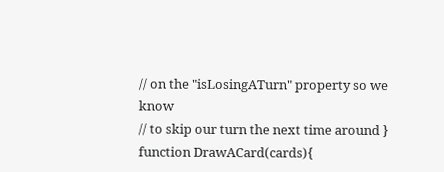// on the "isLosingATurn" property so we know
// to skip our turn the next time around } function DrawACard(cards){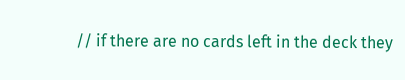// if there are no cards left in the deck they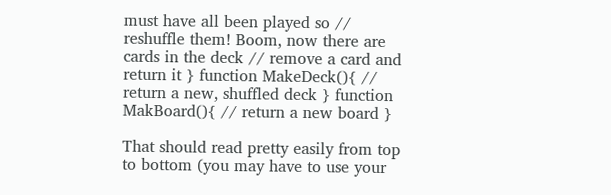must have all been played so // reshuffle them! Boom, now there are cards in the deck // remove a card and return it } function MakeDeck(){ // return a new, shuffled deck } function MakBoard(){ // return a new board }

That should read pretty easily from top to bottom (you may have to use your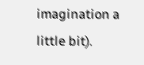imagination a little bit).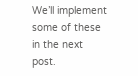We’ll implement some of these in the next post.